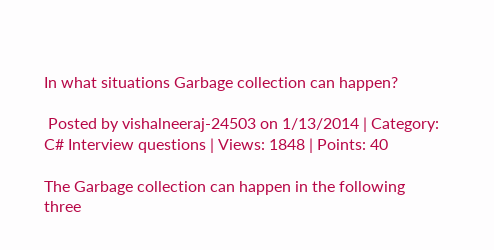In what situations Garbage collection can happen?

 Posted by vishalneeraj-24503 on 1/13/2014 | Category: C# Interview questions | Views: 1848 | Points: 40

The Garbage collection can happen in the following three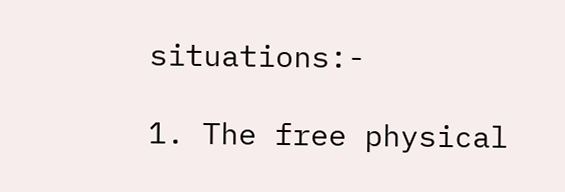situations:-

1. The free physical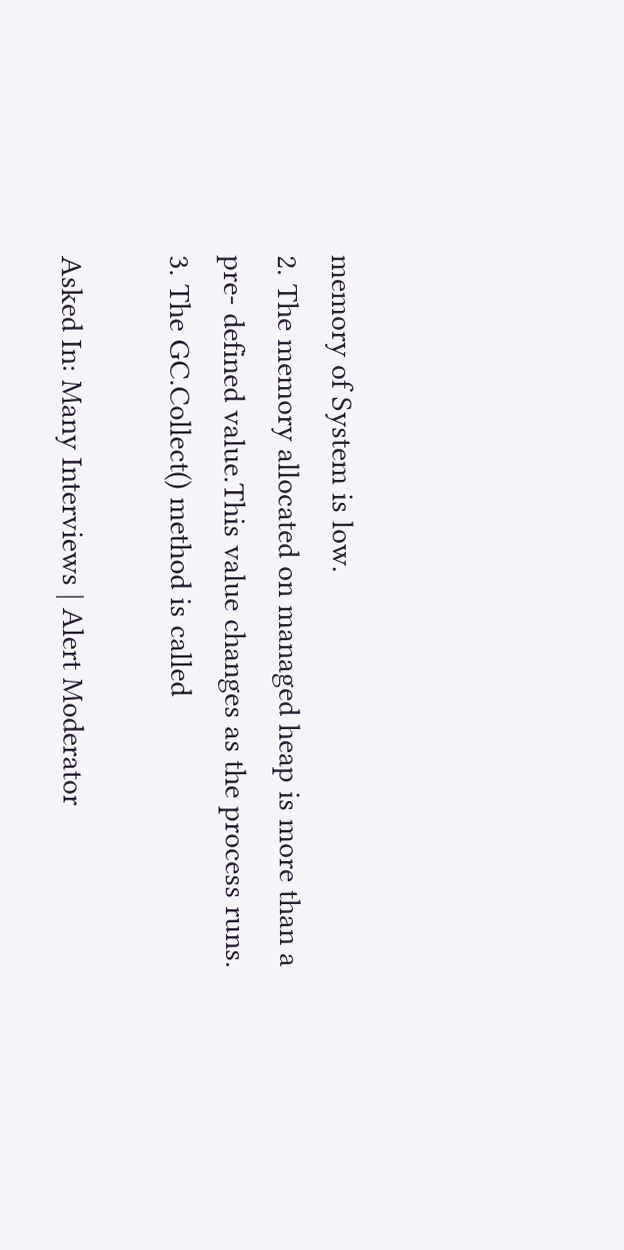memory of System is low.
2. The memory allocated on managed heap is more than a
pre- defined value.This value changes as the process runs.
3. The GC.Collect() method is called

Asked In: Many Interviews | Alert Moderator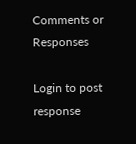Comments or Responses

Login to post response